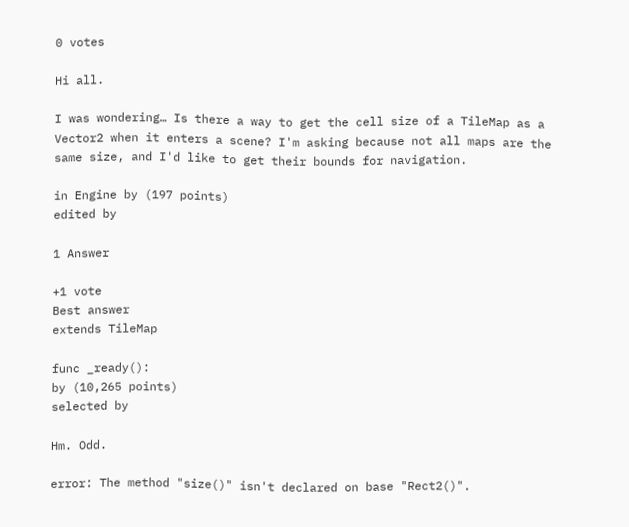0 votes

Hi all.

I was wondering… Is there a way to get the cell size of a TileMap as a Vector2 when it enters a scene? I'm asking because not all maps are the same size, and I'd like to get their bounds for navigation.

in Engine by (197 points)
edited by

1 Answer

+1 vote
Best answer
extends TileMap

func _ready():
by (10,265 points)
selected by

Hm. Odd.

error: The method "size()" isn't declared on base "Rect2()".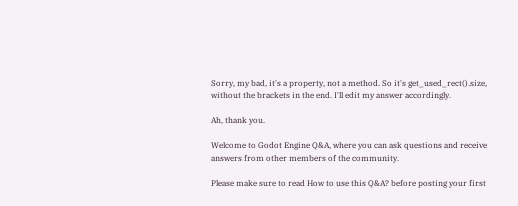Sorry, my bad, it's a property, not a method. So it's get_used_rect().size, without the brackets in the end. I'll edit my answer accordingly.

Ah, thank you.

Welcome to Godot Engine Q&A, where you can ask questions and receive answers from other members of the community.

Please make sure to read How to use this Q&A? before posting your first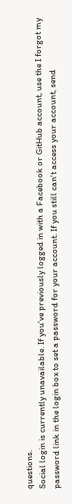questions.
Social login is currently unavailable. If you've previously logged in with a Facebook or GitHub account, use the I forgot my password link in the login box to set a password for your account. If you still can't access your account, send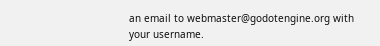an email to webmaster@godotengine.org with your username.